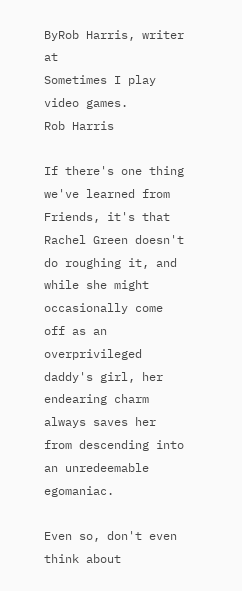ByRob Harris, writer at
Sometimes I play video games.
Rob Harris

If there's one thing we've learned from Friends, it's that Rachel Green doesn't do roughing it, and while she might occasionally come off as an overprivileged daddy's girl, her endearing charm always saves her from descending into an unredeemable egomaniac.

Even so, don't even think about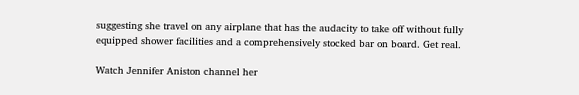suggesting she travel on any airplane that has the audacity to take off without fully equipped shower facilities and a comprehensively stocked bar on board. Get real.

Watch Jennifer Aniston channel her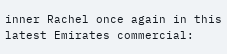inner Rachel once again in this latest Emirates commercial: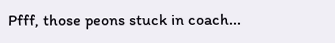Pfff, those peons stuck in coach...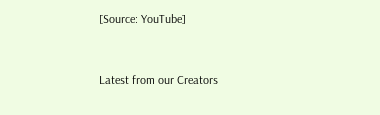[Source: YouTube]


Latest from our Creators